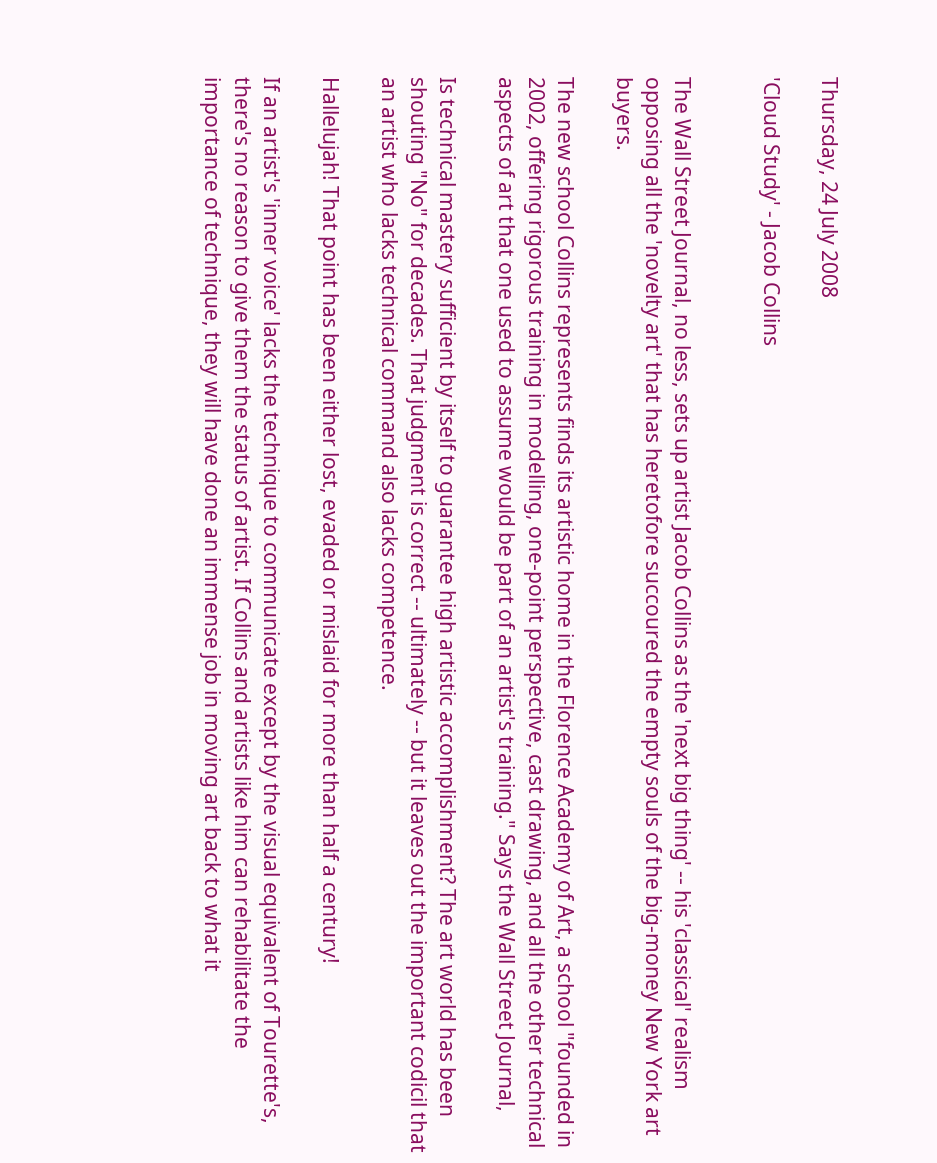Thursday, 24 July 2008

'Cloud Study' - Jacob Collins


The Wall Street Journal, no less, sets up artist Jacob Collins as the 'next big thing' -- his 'classical' realism opposing all the 'novelty art' that has heretofore succoured the empty souls of the big-money New York art buyers.

The new school Collins represents finds its artistic home in the Florence Academy of Art, a school "founded in 2002, offering rigorous training in modelling, one-point perspective, cast drawing, and all the other technical aspects of art that one used to assume would be part of an artist's training." Says the Wall Street Journal,

Is technical mastery sufficient by itself to guarantee high artistic accomplishment? The art world has been shouting "No" for decades. That judgment is correct -- ultimately -- but it leaves out the important codicil that an artist who lacks technical command also lacks competence.

Hallelujah! That point has been either lost, evaded or mislaid for more than half a century!

If an artist's 'inner voice' lacks the technique to communicate except by the visual equivalent of Tourette's, there's no reason to give them the status of artist. If Collins and artists like him can rehabilitate the importance of technique, they will have done an immense job in moving art back to what it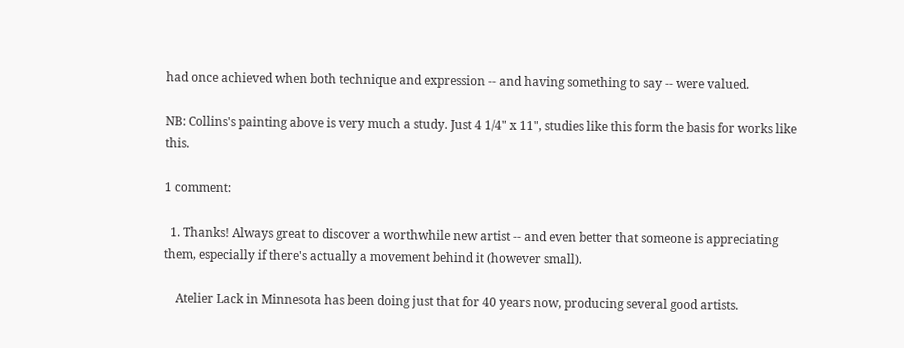had once achieved when both technique and expression -- and having something to say -- were valued.

NB: Collins's painting above is very much a study. Just 4 1/4" x 11", studies like this form the basis for works like this.

1 comment:

  1. Thanks! Always great to discover a worthwhile new artist -- and even better that someone is appreciating them, especially if there's actually a movement behind it (however small).

    Atelier Lack in Minnesota has been doing just that for 40 years now, producing several good artists.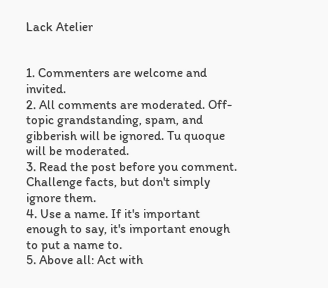Lack Atelier


1. Commenters are welcome and invited.
2. All comments are moderated. Off-topic grandstanding, spam, and gibberish will be ignored. Tu quoque will be moderated.
3. Read the post before you comment. Challenge facts, but don't simply ignore them.
4. Use a name. If it's important enough to say, it's important enough to put a name to.
5. Above all: Act with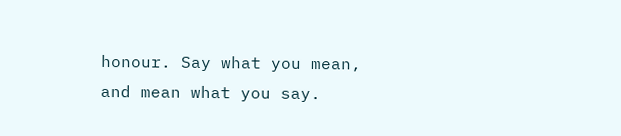honour. Say what you mean, and mean what you say.